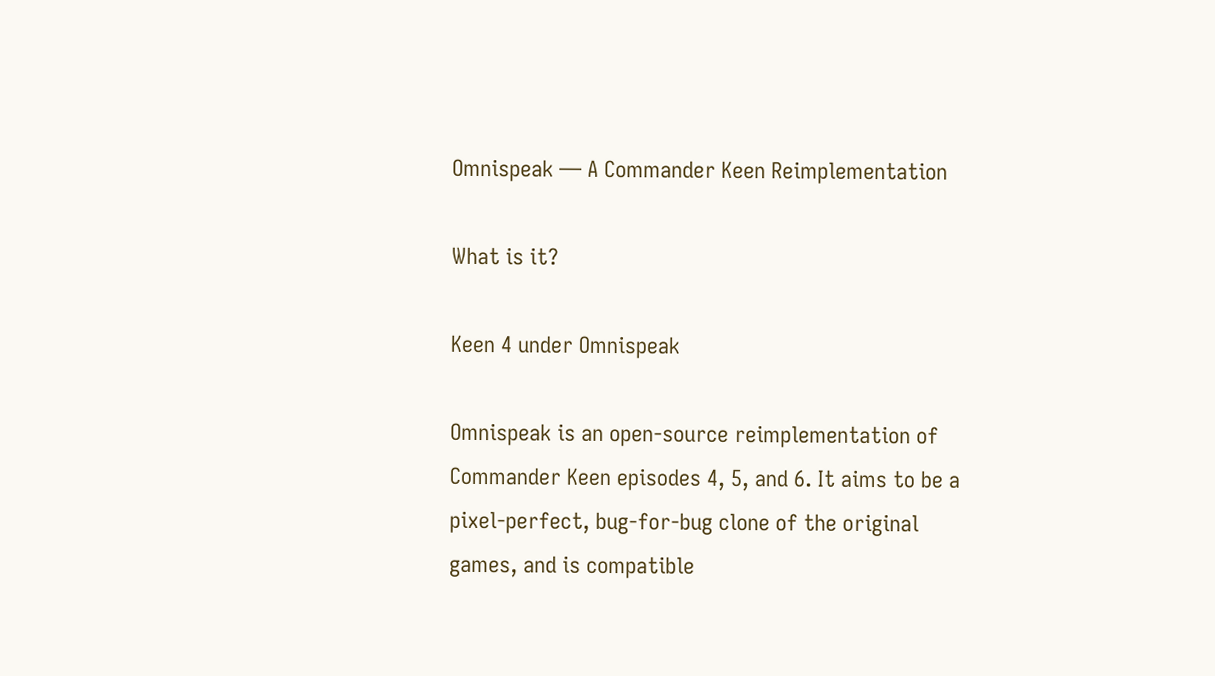Omnispeak — A Commander Keen Reimplementation

What is it?

Keen 4 under Omnispeak

Omnispeak is an open-source reimplementation of Commander Keen episodes 4, 5, and 6. It aims to be a pixel-perfect, bug-for-bug clone of the original games, and is compatible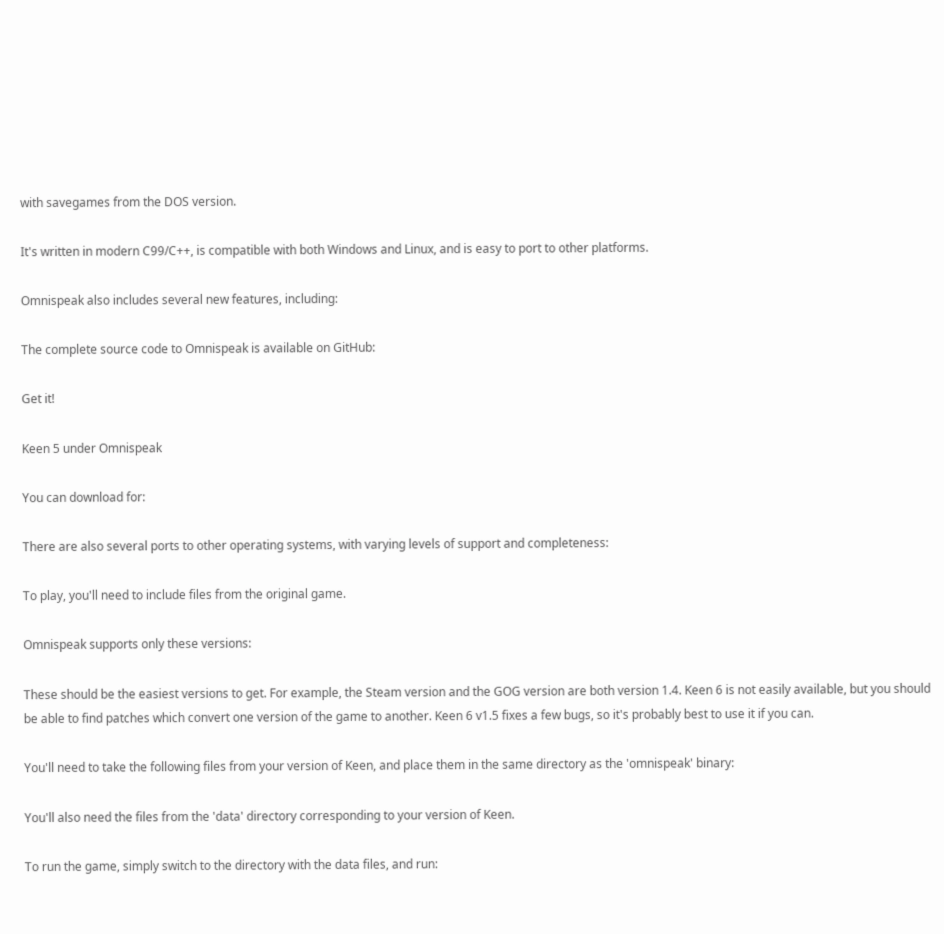with savegames from the DOS version.

It's written in modern C99/C++, is compatible with both Windows and Linux, and is easy to port to other platforms.

Omnispeak also includes several new features, including:

The complete source code to Omnispeak is available on GitHub:

Get it!

Keen 5 under Omnispeak

You can download for:

There are also several ports to other operating systems, with varying levels of support and completeness:

To play, you'll need to include files from the original game.

Omnispeak supports only these versions:

These should be the easiest versions to get. For example, the Steam version and the GOG version are both version 1.4. Keen 6 is not easily available, but you should be able to find patches which convert one version of the game to another. Keen 6 v1.5 fixes a few bugs, so it's probably best to use it if you can.

You'll need to take the following files from your version of Keen, and place them in the same directory as the 'omnispeak' binary:

You'll also need the files from the 'data' directory corresponding to your version of Keen.

To run the game, simply switch to the directory with the data files, and run: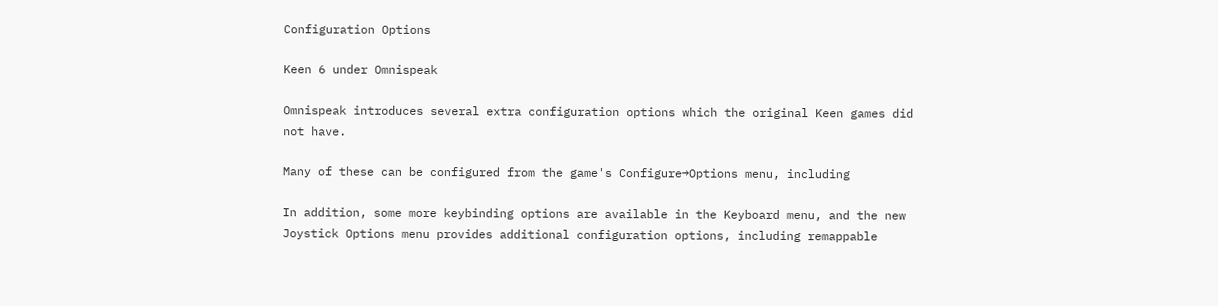Configuration Options

Keen 6 under Omnispeak

Omnispeak introduces several extra configuration options which the original Keen games did not have.

Many of these can be configured from the game's Configure→Options menu, including

In addition, some more keybinding options are available in the Keyboard menu, and the new Joystick Options menu provides additional configuration options, including remappable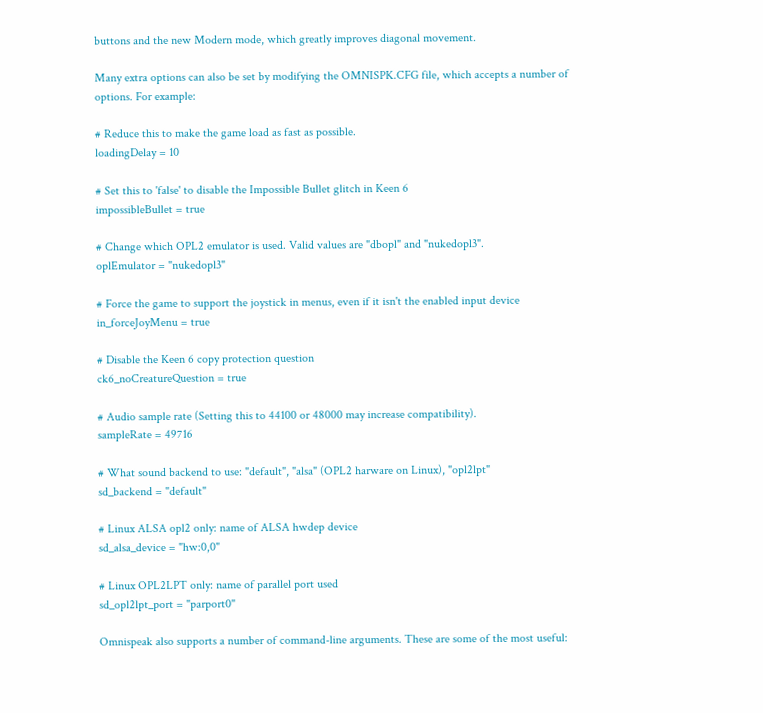buttons and the new Modern mode, which greatly improves diagonal movement.

Many extra options can also be set by modifying the OMNISPK.CFG file, which accepts a number of options. For example:

# Reduce this to make the game load as fast as possible.
loadingDelay = 10

# Set this to 'false' to disable the Impossible Bullet glitch in Keen 6
impossibleBullet = true

# Change which OPL2 emulator is used. Valid values are "dbopl" and "nukedopl3".
oplEmulator = "nukedopl3"

# Force the game to support the joystick in menus, even if it isn't the enabled input device
in_forceJoyMenu = true

# Disable the Keen 6 copy protection question
ck6_noCreatureQuestion = true

# Audio sample rate (Setting this to 44100 or 48000 may increase compatibility).
sampleRate = 49716

# What sound backend to use: "default", "alsa" (OPL2 harware on Linux), "opl2lpt"
sd_backend = "default"

# Linux ALSA opl2 only: name of ALSA hwdep device
sd_alsa_device = "hw:0,0"

# Linux OPL2LPT only: name of parallel port used
sd_opl2lpt_port = "parport0"

Omnispeak also supports a number of command-line arguments. These are some of the most useful: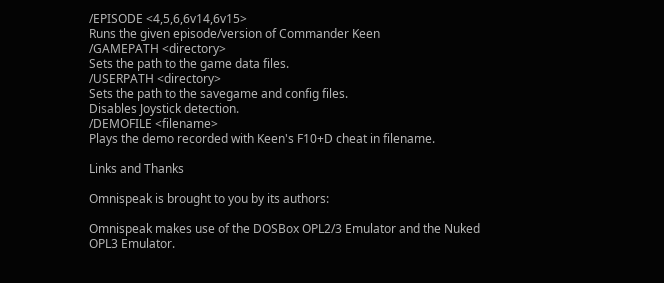/EPISODE <4,5,6,6v14,6v15>
Runs the given episode/version of Commander Keen
/GAMEPATH <directory>
Sets the path to the game data files.
/USERPATH <directory>
Sets the path to the savegame and config files.
Disables Joystick detection.
/DEMOFILE <filename>
Plays the demo recorded with Keen's F10+D cheat in filename.

Links and Thanks

Omnispeak is brought to you by its authors:

Omnispeak makes use of the DOSBox OPL2/3 Emulator and the Nuked OPL3 Emulator.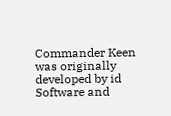Commander Keen was originally developed by id Software and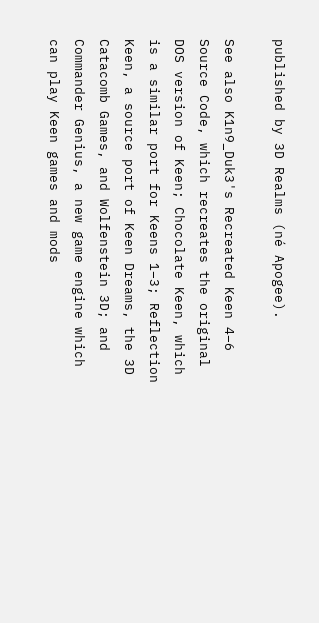published by 3D Realms (né Apogee).

See also K1n9_Duk3's Recreated Keen 4–6 Source Code, which recreates the original DOS version of Keen; Chocolate Keen, which is a similar port for Keens 1–3; Reflection Keen, a source port of Keen Dreams, the 3D Catacomb Games, and Wolfenstein 3D; and Commander Genius, a new game engine which can play Keen games and mods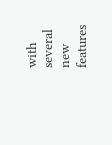with several new features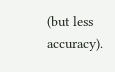(but less accuracy).